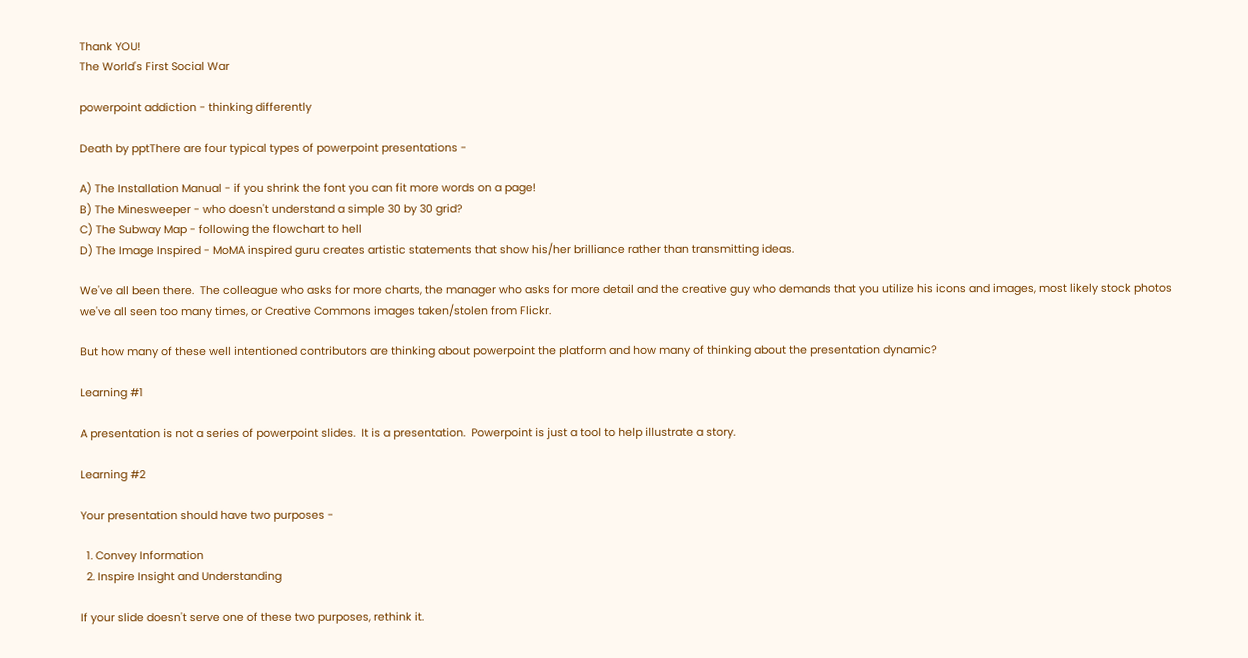Thank YOU!
The World's First Social War

powerpoint addiction - thinking differently

Death by pptThere are four typical types of powerpoint presentations -

A) The Installation Manual - if you shrink the font you can fit more words on a page!
B) The Minesweeper - who doesn't understand a simple 30 by 30 grid?
C) The Subway Map - following the flowchart to hell
D) The Image Inspired - MoMA inspired guru creates artistic statements that show his/her brilliance rather than transmitting ideas.

We've all been there.  The colleague who asks for more charts, the manager who asks for more detail and the creative guy who demands that you utilize his icons and images, most likely stock photos we've all seen too many times, or Creative Commons images taken/stolen from Flickr.

But how many of these well intentioned contributors are thinking about powerpoint the platform and how many of thinking about the presentation dynamic?

Learning #1

A presentation is not a series of powerpoint slides.  It is a presentation.  Powerpoint is just a tool to help illustrate a story.

Learning #2

Your presentation should have two purposes -

  1. Convey Information
  2. Inspire Insight and Understanding

If your slide doesn't serve one of these two purposes, rethink it.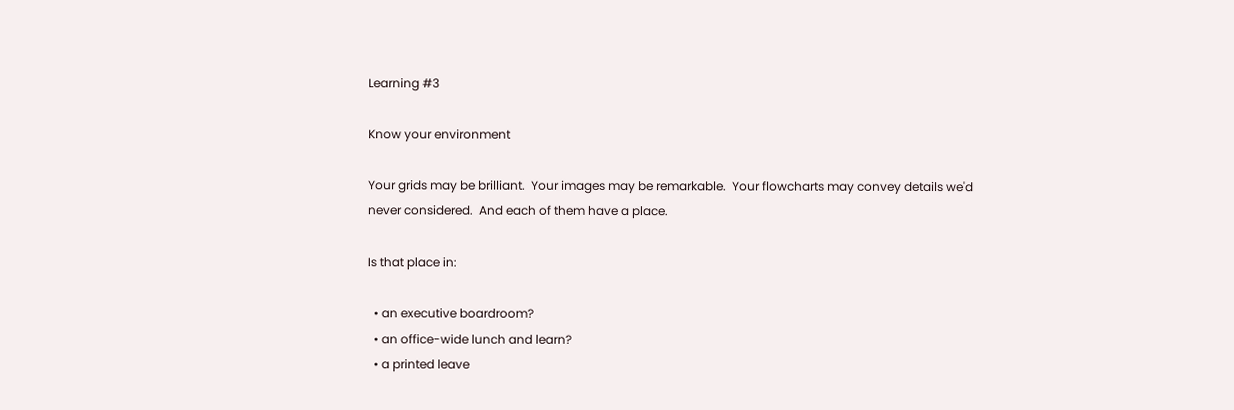Learning #3

Know your environment

Your grids may be brilliant.  Your images may be remarkable.  Your flowcharts may convey details we'd never considered.  And each of them have a place.

Is that place in:

  • an executive boardroom?
  • an office-wide lunch and learn?
  • a printed leave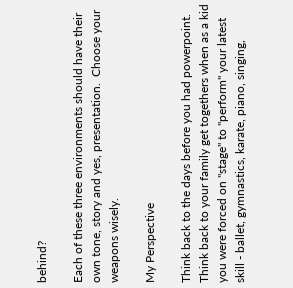behind?

Each of these three environments should have their own tone, story and yes, presentation.  Choose your weapons wisely.

My Perspective

Think back to the days before you had powerpoint. Think back to your family get togethers when as a kid you were forced on "stage" to "perform" your latest skill - ballet, gymnastics, karate, piano, singing,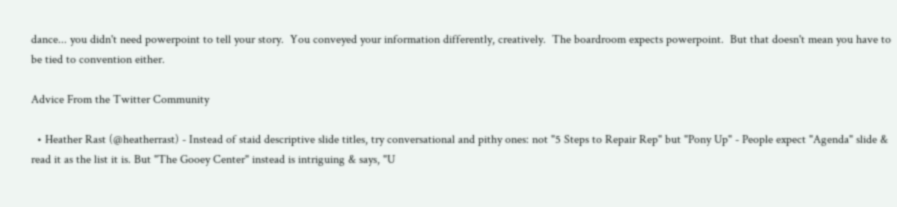dance... you didn't need powerpoint to tell your story.  You conveyed your information differently, creatively.  The boardroom expects powerpoint.  But that doesn't mean you have to be tied to convention either.

Advice From the Twitter Community

  • Heather Rast (@heatherrast) - Instead of staid descriptive slide titles, try conversational and pithy ones: not "5 Steps to Repair Rep" but "Pony Up" - People expect "Agenda" slide & read it as the list it is. But "The Gooey Center" instead is intriguing & says, "U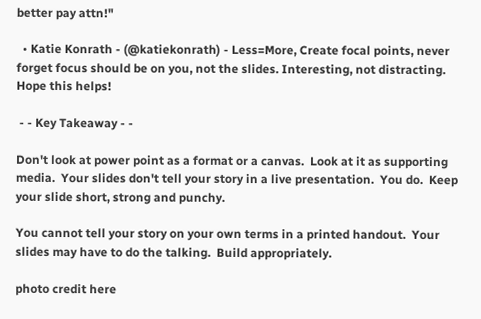better pay attn!"

  • Katie Konrath - (@katiekonrath) - Less=More, Create focal points, never forget focus should be on you, not the slides. Interesting, not distracting. Hope this helps!

 - - Key Takeaway - -

Don't look at power point as a format or a canvas.  Look at it as supporting media.  Your slides don't tell your story in a live presentation.  You do.  Keep your slide short, strong and punchy.

You cannot tell your story on your own terms in a printed handout.  Your slides may have to do the talking.  Build appropriately.

photo credit here